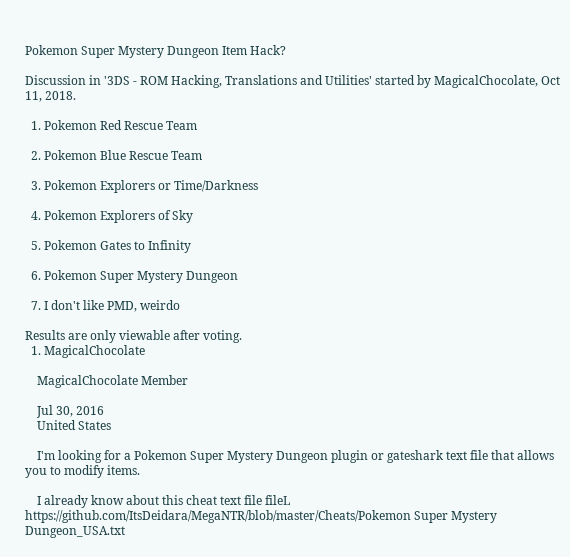Pokemon Super Mystery Dungeon Item Hack?

Discussion in '3DS - ROM Hacking, Translations and Utilities' started by MagicalChocolate, Oct 11, 2018.

  1. Pokemon Red Rescue Team

  2. Pokemon Blue Rescue Team

  3. Pokemon Explorers or Time/Darkness

  4. Pokemon Explorers of Sky

  5. Pokemon Gates to Infinity

  6. Pokemon Super Mystery Dungeon

  7. I don't like PMD, weirdo

Results are only viewable after voting.
  1. MagicalChocolate

    MagicalChocolate Member

    Jul 30, 2016
    United States

    I'm looking for a Pokemon Super Mystery Dungeon plugin or gateshark text file that allows you to modify items.

    I already know about this cheat text file fileL https://github.com/ItsDeidara/MegaNTR/blob/master/Cheats/Pokemon Super Mystery Dungeon_USA.txt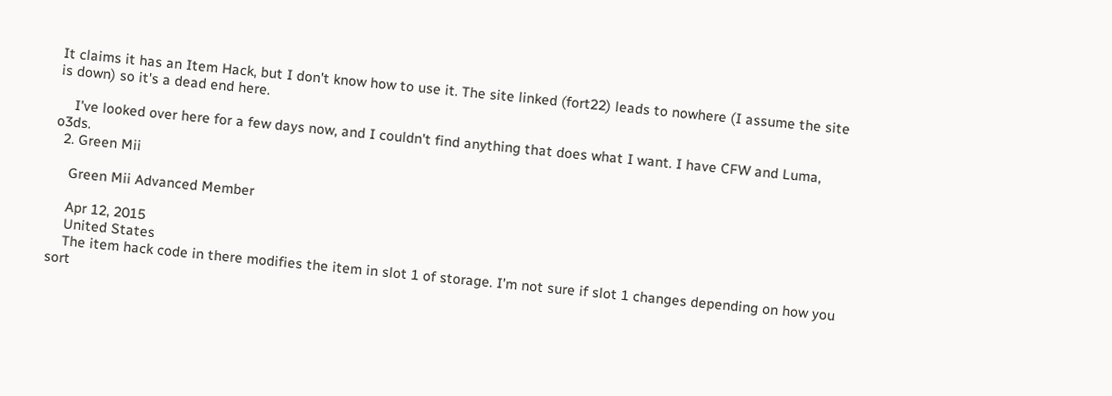It claims it has an Item Hack, but I don't know how to use it. The site linked (fort22) leads to nowhere (I assume the site is down) so it's a dead end here.

    I've looked over here for a few days now, and I couldn't find anything that does what I want. I have CFW and Luma, o3ds.
  2. Green Mii

    Green Mii Advanced Member

    Apr 12, 2015
    United States
    The item hack code in there modifies the item in slot 1 of storage. I'm not sure if slot 1 changes depending on how you sort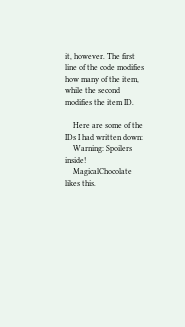it, however. The first line of the code modifies how many of the item, while the second modifies the item ID.

    Here are some of the IDs I had written down:
    Warning: Spoilers inside!
    MagicalChocolate likes this.